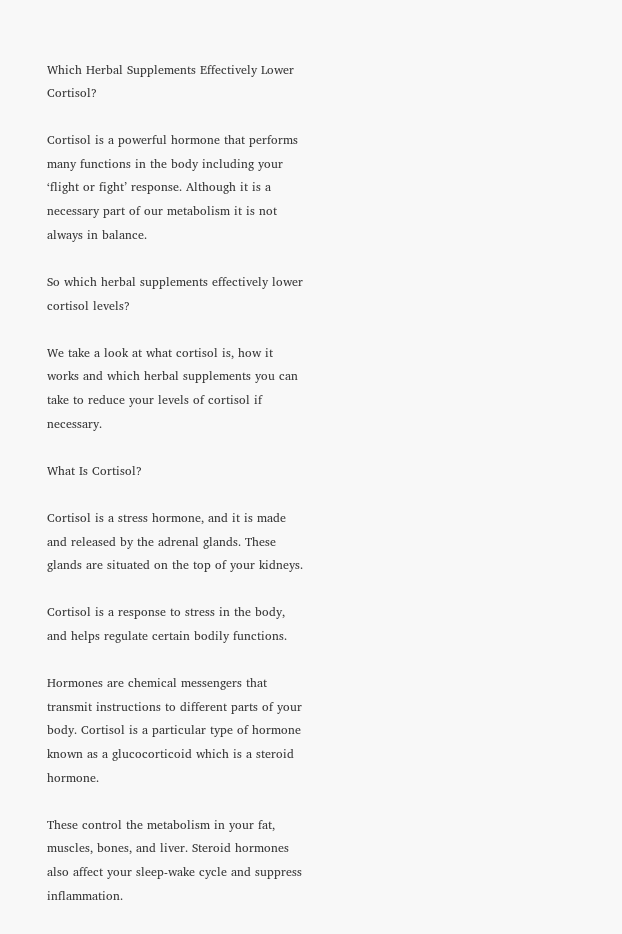Which Herbal Supplements Effectively Lower Cortisol?

Cortisol is a powerful hormone that performs many functions in the body including your ‘flight or fight’ response. Although it is a necessary part of our metabolism it is not always in balance.

So which herbal supplements effectively lower cortisol levels?

We take a look at what cortisol is, how it works and which herbal supplements you can take to reduce your levels of cortisol if necessary.

What Is Cortisol?

Cortisol is a stress hormone, and it is made and released by the adrenal glands. These glands are situated on the top of your kidneys.

Cortisol is a response to stress in the body, and helps regulate certain bodily functions.

Hormones are chemical messengers that transmit instructions to different parts of your body. Cortisol is a particular type of hormone known as a glucocorticoid which is a steroid hormone.

These control the metabolism in your fat, muscles, bones, and liver. Steroid hormones also affect your sleep-wake cycle and suppress inflammation.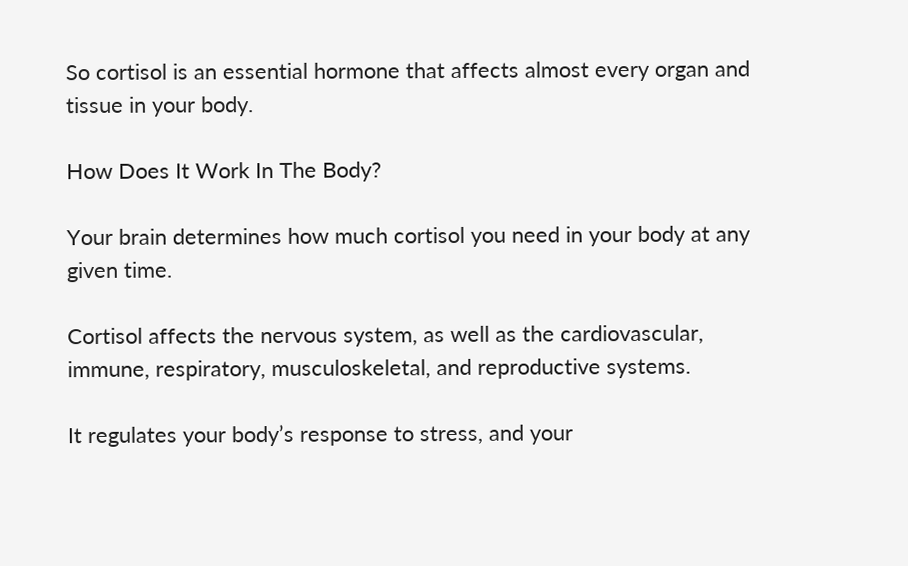So cortisol is an essential hormone that affects almost every organ and tissue in your body.

How Does It Work In The Body?

Your brain determines how much cortisol you need in your body at any given time.

Cortisol affects the nervous system, as well as the cardiovascular, immune, respiratory, musculoskeletal, and reproductive systems.

It regulates your body’s response to stress, and your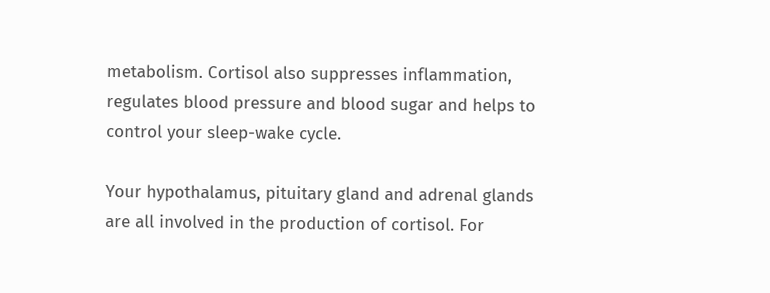metabolism. Cortisol also suppresses inflammation, regulates blood pressure and blood sugar and helps to control your sleep-wake cycle.

Your hypothalamus, pituitary gland and adrenal glands are all involved in the production of cortisol. For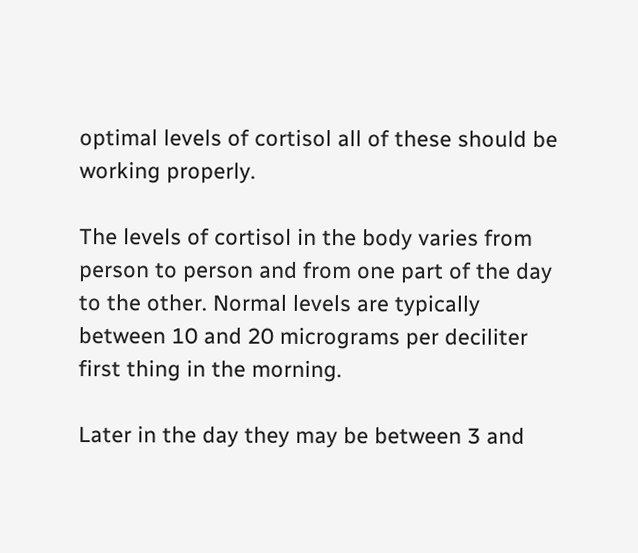optimal levels of cortisol all of these should be working properly.

The levels of cortisol in the body varies from person to person and from one part of the day to the other. Normal levels are typically between 10 and 20 micrograms per deciliter first thing in the morning.

Later in the day they may be between 3 and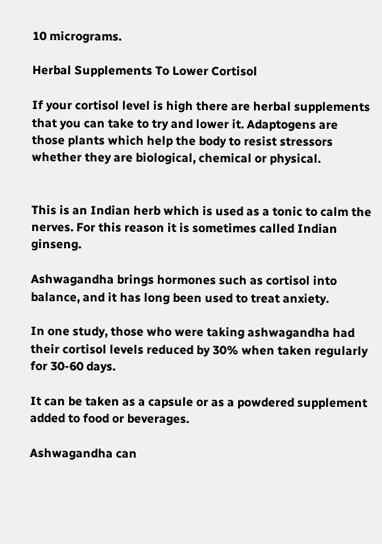10 micrograms.

Herbal Supplements To Lower Cortisol

If your cortisol level is high there are herbal supplements that you can take to try and lower it. Adaptogens are those plants which help the body to resist stressors whether they are biological, chemical or physical.


This is an Indian herb which is used as a tonic to calm the nerves. For this reason it is sometimes called Indian ginseng.

Ashwagandha brings hormones such as cortisol into balance, and it has long been used to treat anxiety.

In one study, those who were taking ashwagandha had their cortisol levels reduced by 30% when taken regularly for 30-60 days.

It can be taken as a capsule or as a powdered supplement added to food or beverages.

Ashwagandha can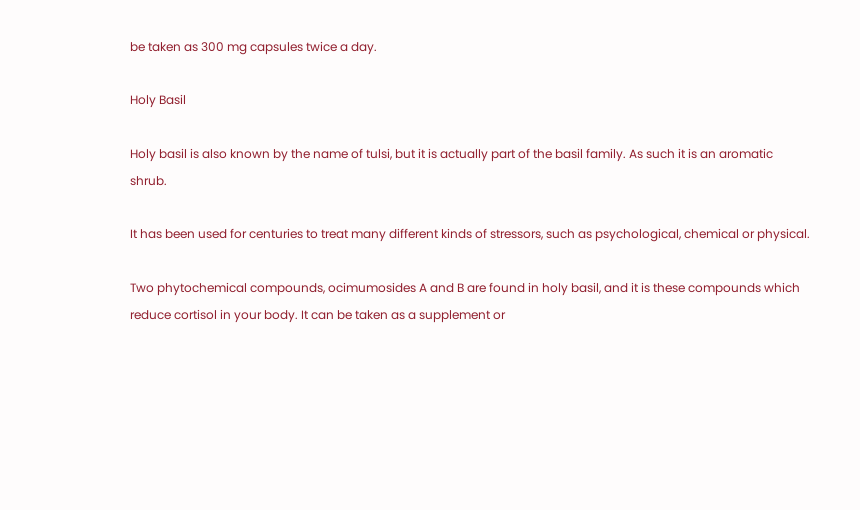be taken as 300 mg capsules twice a day.

Holy Basil

Holy basil is also known by the name of tulsi, but it is actually part of the basil family. As such it is an aromatic shrub.

It has been used for centuries to treat many different kinds of stressors, such as psychological, chemical or physical.

Two phytochemical compounds, ocimumosides A and B are found in holy basil, and it is these compounds which reduce cortisol in your body. It can be taken as a supplement or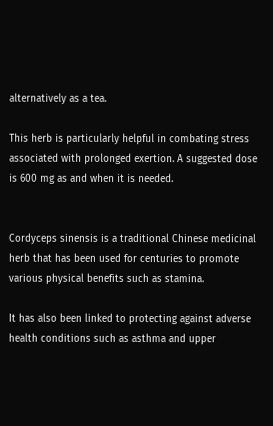alternatively as a tea.

This herb is particularly helpful in combating stress associated with prolonged exertion. A suggested dose is 600 mg as and when it is needed.


Cordyceps sinensis is a traditional Chinese medicinal herb that has been used for centuries to promote various physical benefits such as stamina.

It has also been linked to protecting against adverse health conditions such as asthma and upper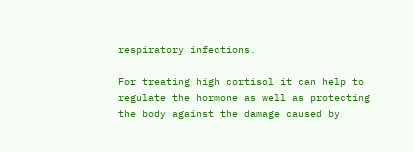respiratory infections.

For treating high cortisol it can help to regulate the hormone as well as protecting the body against the damage caused by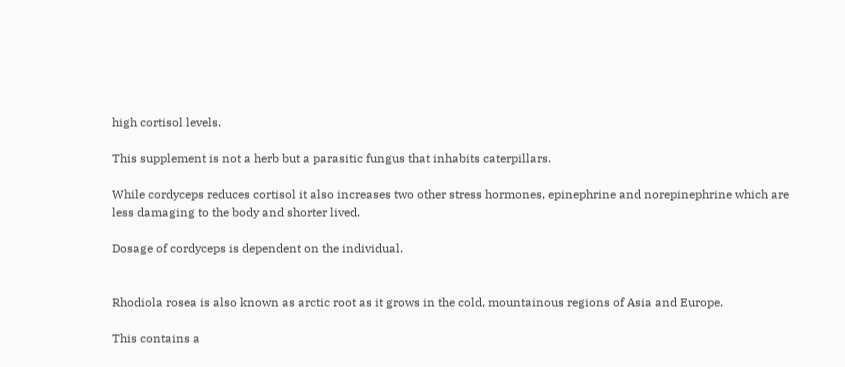high cortisol levels.

This supplement is not a herb but a parasitic fungus that inhabits caterpillars.

While cordyceps reduces cortisol it also increases two other stress hormones, epinephrine and norepinephrine which are less damaging to the body and shorter lived.

Dosage of cordyceps is dependent on the individual.


Rhodiola rosea is also known as arctic root as it grows in the cold, mountainous regions of Asia and Europe.

This contains a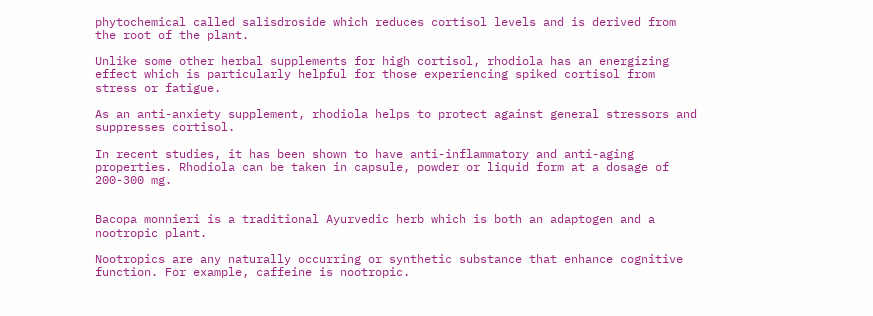phytochemical called salisdroside which reduces cortisol levels and is derived from the root of the plant.

Unlike some other herbal supplements for high cortisol, rhodiola has an energizing effect which is particularly helpful for those experiencing spiked cortisol from stress or fatigue.

As an anti-anxiety supplement, rhodiola helps to protect against general stressors and suppresses cortisol.

In recent studies, it has been shown to have anti-inflammatory and anti-aging properties. Rhodiola can be taken in capsule, powder or liquid form at a dosage of 200-300 mg.


Bacopa monnieri is a traditional Ayurvedic herb which is both an adaptogen and a nootropic plant.

Nootropics are any naturally occurring or synthetic substance that enhance cognitive function. For example, caffeine is nootropic.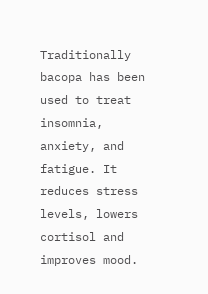Traditionally bacopa has been used to treat insomnia, anxiety, and fatigue. It reduces stress levels, lowers cortisol and improves mood.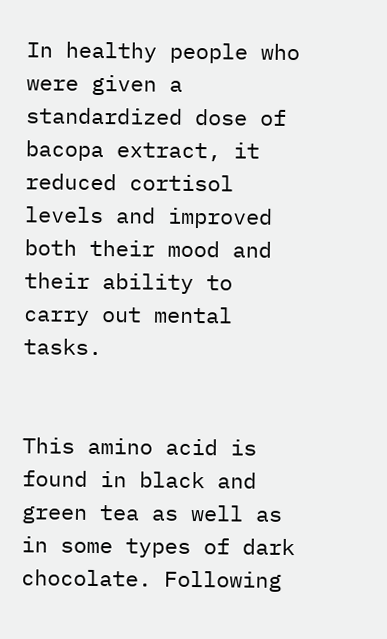In healthy people who were given a standardized dose of bacopa extract, it reduced cortisol levels and improved both their mood and their ability to carry out mental tasks.


This amino acid is found in black and green tea as well as in some types of dark chocolate. Following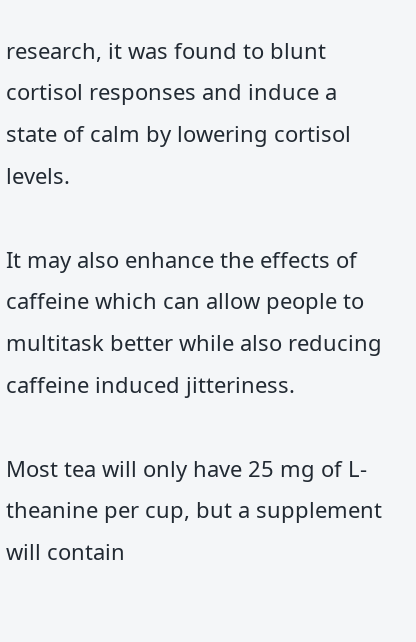research, it was found to blunt cortisol responses and induce a state of calm by lowering cortisol levels.

It may also enhance the effects of caffeine which can allow people to multitask better while also reducing caffeine induced jitteriness.

Most tea will only have 25 mg of L-theanine per cup, but a supplement will contain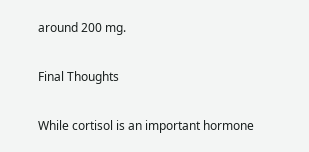around 200 mg.

Final Thoughts

While cortisol is an important hormone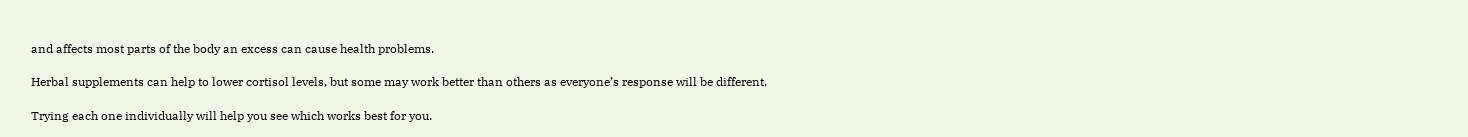and affects most parts of the body an excess can cause health problems.

Herbal supplements can help to lower cortisol levels, but some may work better than others as everyone’s response will be different.

Trying each one individually will help you see which works best for you.